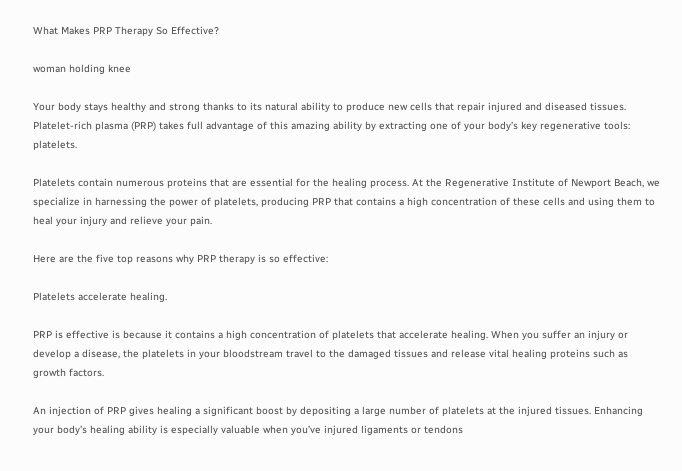What Makes PRP Therapy So Effective?

woman holding knee

Your body stays healthy and strong thanks to its natural ability to produce new cells that repair injured and diseased tissues. Platelet-rich plasma (PRP) takes full advantage of this amazing ability by extracting one of your body’s key regenerative tools: platelets.

Platelets contain numerous proteins that are essential for the healing process. At the Regenerative Institute of Newport Beach, we specialize in harnessing the power of platelets, producing PRP that contains a high concentration of these cells and using them to heal your injury and relieve your pain.

Here are the five top reasons why PRP therapy is so effective:

Platelets accelerate healing.

PRP is effective is because it contains a high concentration of platelets that accelerate healing. When you suffer an injury or develop a disease, the platelets in your bloodstream travel to the damaged tissues and release vital healing proteins such as growth factors.

An injection of PRP gives healing a significant boost by depositing a large number of platelets at the injured tissues. Enhancing your body’s healing ability is especially valuable when you’ve injured ligaments or tendons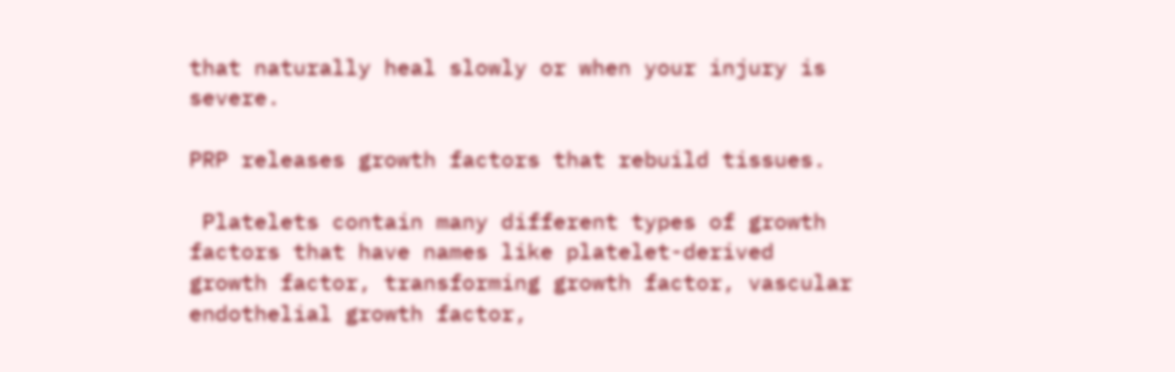that naturally heal slowly or when your injury is severe.

PRP releases growth factors that rebuild tissues.

 Platelets contain many different types of growth factors that have names like platelet-derived growth factor, transforming growth factor, vascular endothelial growth factor,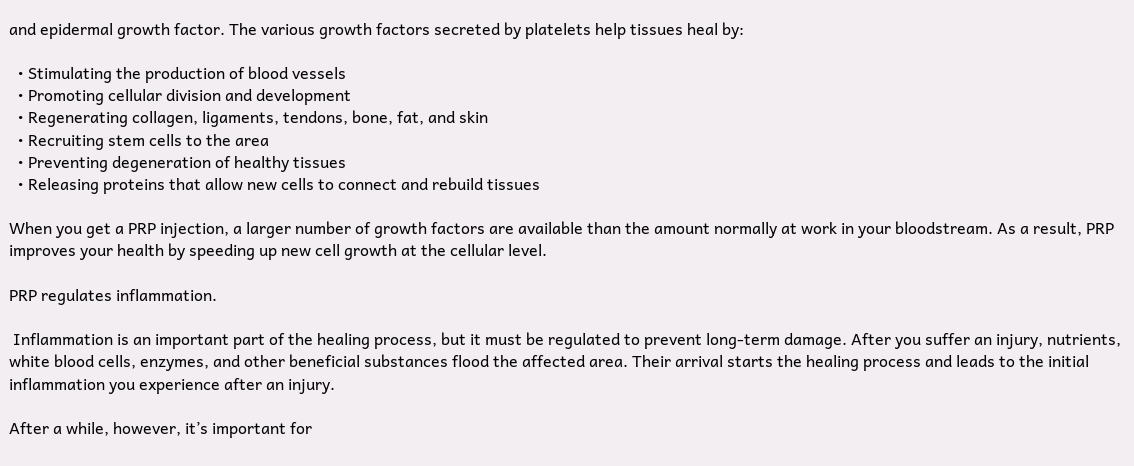and epidermal growth factor. The various growth factors secreted by platelets help tissues heal by:

  • Stimulating the production of blood vessels
  • Promoting cellular division and development
  • Regenerating collagen, ligaments, tendons, bone, fat, and skin
  • Recruiting stem cells to the area
  • Preventing degeneration of healthy tissues
  • Releasing proteins that allow new cells to connect and rebuild tissues

When you get a PRP injection, a larger number of growth factors are available than the amount normally at work in your bloodstream. As a result, PRP improves your health by speeding up new cell growth at the cellular level.

PRP regulates inflammation.

 Inflammation is an important part of the healing process, but it must be regulated to prevent long-term damage. After you suffer an injury, nutrients, white blood cells, enzymes, and other beneficial substances flood the affected area. Their arrival starts the healing process and leads to the initial inflammation you experience after an injury.

After a while, however, it’s important for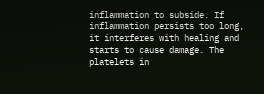inflammation to subside. If inflammation persists too long, it interferes with healing and starts to cause damage. The platelets in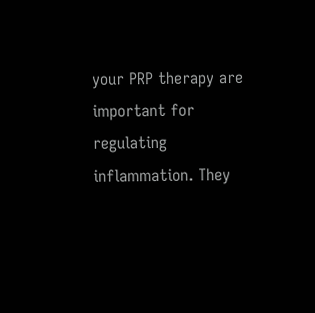your PRP therapy are important for regulating inflammation. They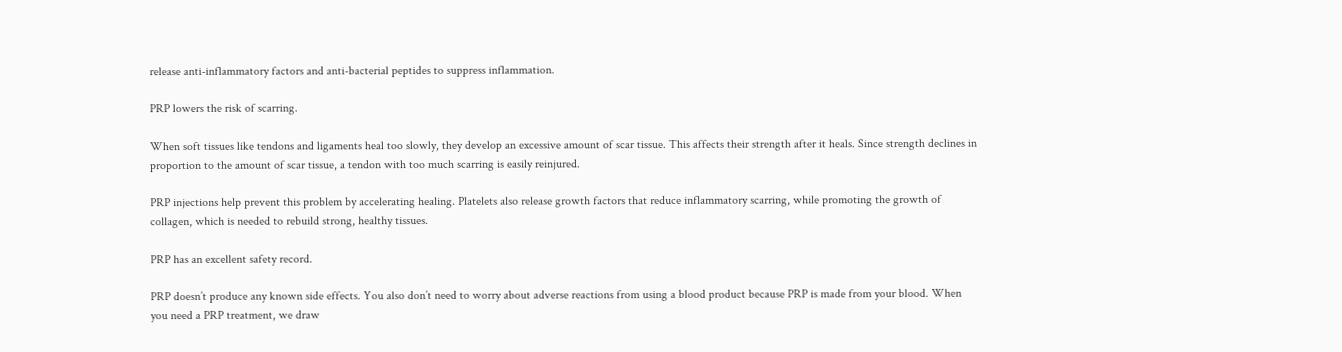release anti-inflammatory factors and anti-bacterial peptides to suppress inflammation.

PRP lowers the risk of scarring.

When soft tissues like tendons and ligaments heal too slowly, they develop an excessive amount of scar tissue. This affects their strength after it heals. Since strength declines in proportion to the amount of scar tissue, a tendon with too much scarring is easily reinjured.

PRP injections help prevent this problem by accelerating healing. Platelets also release growth factors that reduce inflammatory scarring, while promoting the growth of collagen, which is needed to rebuild strong, healthy tissues.

PRP has an excellent safety record.

PRP doesn’t produce any known side effects. You also don’t need to worry about adverse reactions from using a blood product because PRP is made from your blood. When you need a PRP treatment, we draw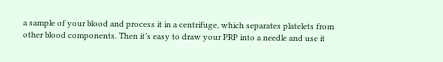a sample of your blood and process it in a centrifuge, which separates platelets from other blood components. Then it’s easy to draw your PRP into a needle and use it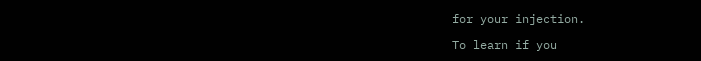for your injection.

To learn if you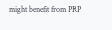might benefit from PRP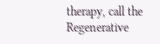therapy, call the Regenerative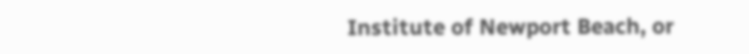Institute of Newport Beach, or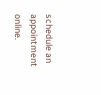schedule an appointment online.